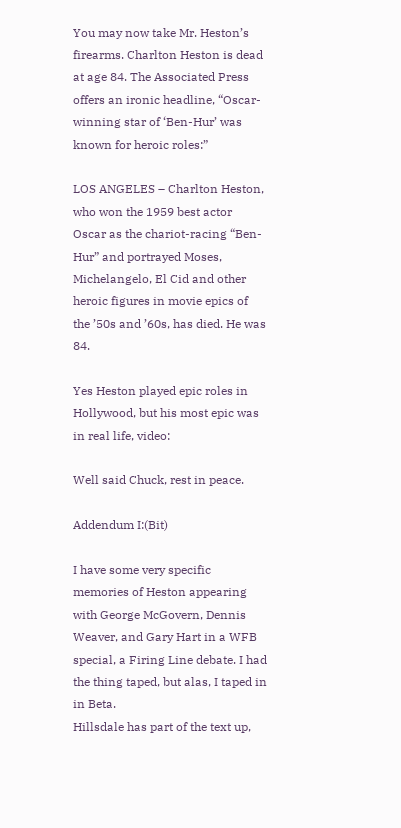You may now take Mr. Heston’s firearms. Charlton Heston is dead at age 84. The Associated Press offers an ironic headline, “Oscar-winning star of ‘Ben-Hur’ was known for heroic roles:”

LOS ANGELES – Charlton Heston, who won the 1959 best actor Oscar as the chariot-racing “Ben-Hur” and portrayed Moses, Michelangelo, El Cid and other heroic figures in movie epics of the ’50s and ’60s, has died. He was 84.

Yes Heston played epic roles in Hollywood, but his most epic was in real life, video:

Well said Chuck, rest in peace.

Addendum I:(Bit)

I have some very specific memories of Heston appearing with George McGovern, Dennis Weaver, and Gary Hart in a WFB special, a Firing Line debate. I had the thing taped, but alas, I taped in in Beta.
Hillsdale has part of the text up,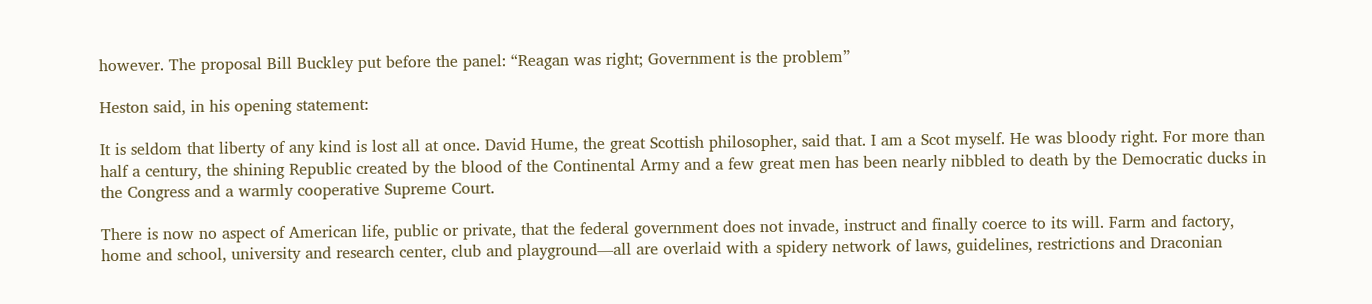however. The proposal Bill Buckley put before the panel: “Reagan was right; Government is the problem”

Heston said, in his opening statement:

It is seldom that liberty of any kind is lost all at once. David Hume, the great Scottish philosopher, said that. I am a Scot myself. He was bloody right. For more than half a century, the shining Republic created by the blood of the Continental Army and a few great men has been nearly nibbled to death by the Democratic ducks in the Congress and a warmly cooperative Supreme Court.

There is now no aspect of American life, public or private, that the federal government does not invade, instruct and finally coerce to its will. Farm and factory, home and school, university and research center, club and playground—all are overlaid with a spidery network of laws, guidelines, restrictions and Draconian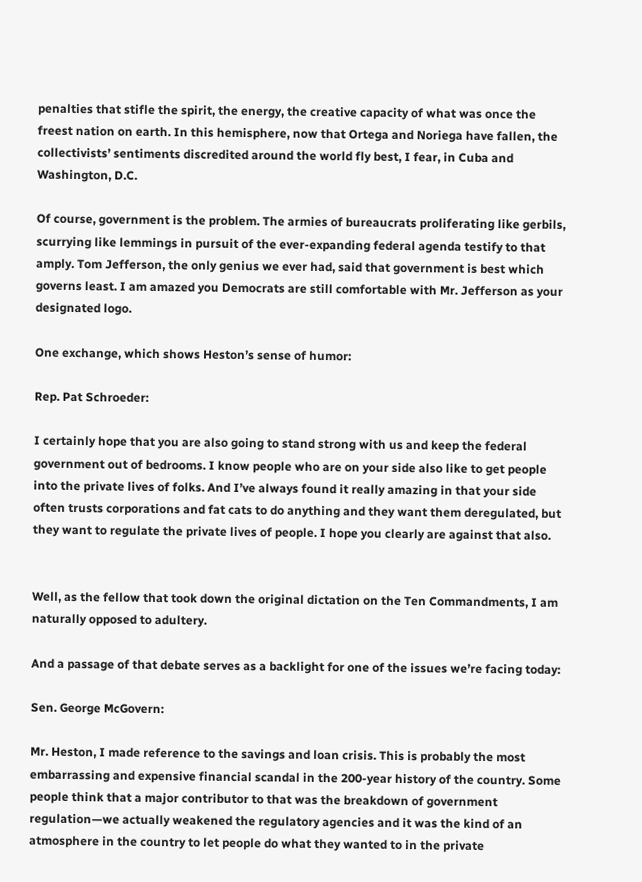penalties that stifle the spirit, the energy, the creative capacity of what was once the freest nation on earth. In this hemisphere, now that Ortega and Noriega have fallen, the collectivists’ sentiments discredited around the world fly best, I fear, in Cuba and Washington, D.C.

Of course, government is the problem. The armies of bureaucrats proliferating like gerbils, scurrying like lemmings in pursuit of the ever-expanding federal agenda testify to that amply. Tom Jefferson, the only genius we ever had, said that government is best which governs least. I am amazed you Democrats are still comfortable with Mr. Jefferson as your designated logo.

One exchange, which shows Heston’s sense of humor:

Rep. Pat Schroeder:

I certainly hope that you are also going to stand strong with us and keep the federal government out of bedrooms. I know people who are on your side also like to get people into the private lives of folks. And I’ve always found it really amazing in that your side often trusts corporations and fat cats to do anything and they want them deregulated, but they want to regulate the private lives of people. I hope you clearly are against that also.


Well, as the fellow that took down the original dictation on the Ten Commandments, I am naturally opposed to adultery.

And a passage of that debate serves as a backlight for one of the issues we’re facing today:

Sen. George McGovern:

Mr. Heston, I made reference to the savings and loan crisis. This is probably the most embarrassing and expensive financial scandal in the 200-year history of the country. Some people think that a major contributor to that was the breakdown of government regulation—we actually weakened the regulatory agencies and it was the kind of an atmosphere in the country to let people do what they wanted to in the private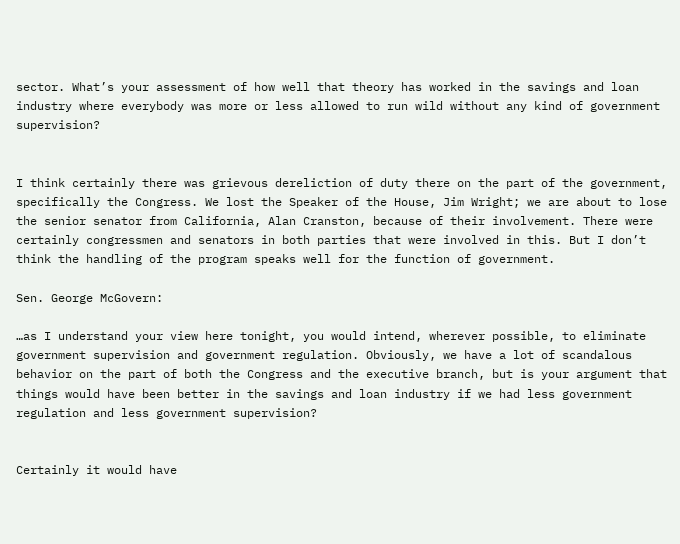sector. What’s your assessment of how well that theory has worked in the savings and loan industry where everybody was more or less allowed to run wild without any kind of government supervision?


I think certainly there was grievous dereliction of duty there on the part of the government, specifically the Congress. We lost the Speaker of the House, Jim Wright; we are about to lose the senior senator from California, Alan Cranston, because of their involvement. There were certainly congressmen and senators in both parties that were involved in this. But I don’t think the handling of the program speaks well for the function of government.

Sen. George McGovern:

…as I understand your view here tonight, you would intend, wherever possible, to eliminate government supervision and government regulation. Obviously, we have a lot of scandalous behavior on the part of both the Congress and the executive branch, but is your argument that things would have been better in the savings and loan industry if we had less government regulation and less government supervision?


Certainly it would have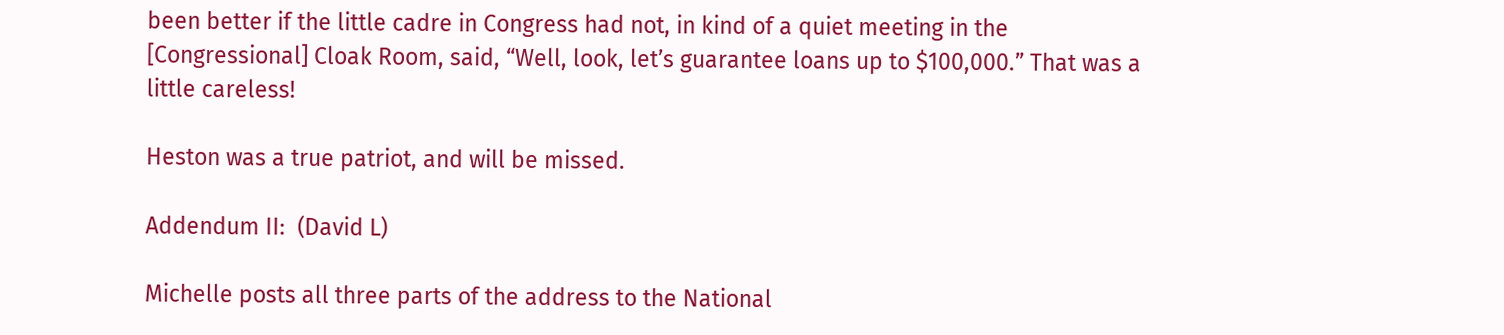been better if the little cadre in Congress had not, in kind of a quiet meeting in the [Congressional] Cloak Room, said, “Well, look, let’s guarantee loans up to $100,000.” That was a little careless!

Heston was a true patriot, and will be missed.

Addendum II:  (David L)

Michelle posts all three parts of the address to the National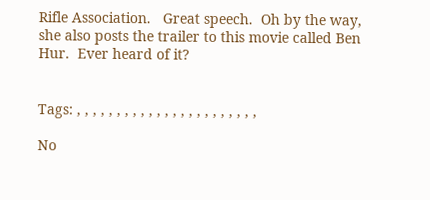Rifle Association.   Great speech.  Oh by the way, she also posts the trailer to this movie called Ben Hur.  Ever heard of it?


Tags: , , , , , , , , , , , , , , , , , , , , , , ,

No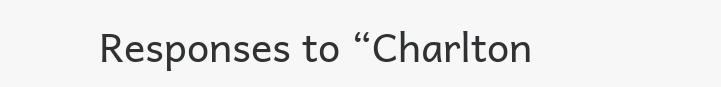Responses to “Charlton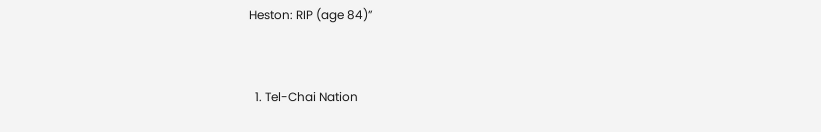Heston: RIP (age 84)”


  1. Tel-Chai Nation